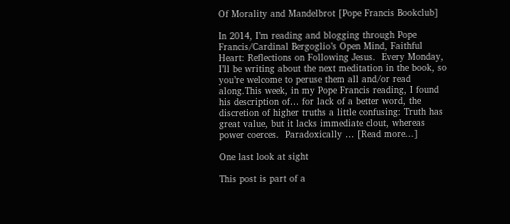Of Morality and Mandelbrot [Pope Francis Bookclub]

In 2014, I’m reading and blogging through Pope Francis/Cardinal Bergoglio’s Open Mind, Faithful Heart: Reflections on Following Jesus.  Every Monday, I’ll be writing about the next meditation in the book, so you’re welcome to peruse them all and/or read along.This week, in my Pope Francis reading, I found his description of… for lack of a better word, the discretion of higher truths a little confusing: Truth has great value, but it lacks immediate clout, whereas power coerces.  Paradoxically … [Read more...]

One last look at sight

This post is part of a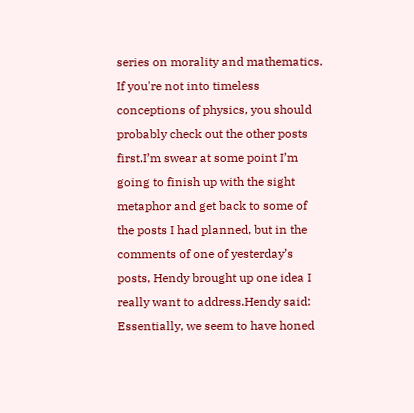series on morality and mathematics.  If you're not into timeless conceptions of physics, you should probably check out the other posts first.I’m swear at some point I’m going to finish up with the sight metaphor and get back to some of the posts I had planned, but in the comments of one of yesterday’s posts, Hendy brought up one idea I really want to address.Hendy said: Essentially, we seem to have honed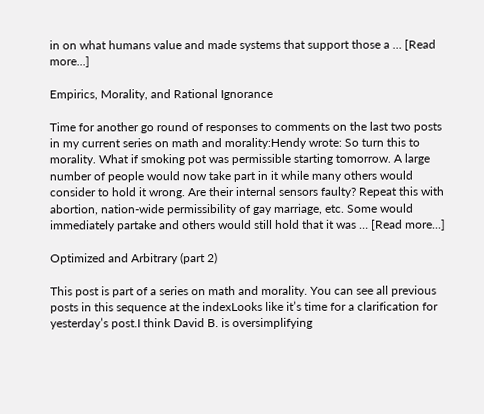in on what humans value and made systems that support those a … [Read more...]

Empirics, Morality, and Rational Ignorance

Time for another go round of responses to comments on the last two posts in my current series on math and morality:Hendy wrote: So turn this to morality. What if smoking pot was permissible starting tomorrow. A large number of people would now take part in it while many others would consider to hold it wrong. Are their internal sensors faulty? Repeat this with abortion, nation-wide permissibility of gay marriage, etc. Some would immediately partake and others would still hold that it was … [Read more...]

Optimized and Arbitrary (part 2)

This post is part of a series on math and morality. You can see all previous posts in this sequence at the indexLooks like it’s time for a clarification for yesterday’s post.I think David B. is oversimplifying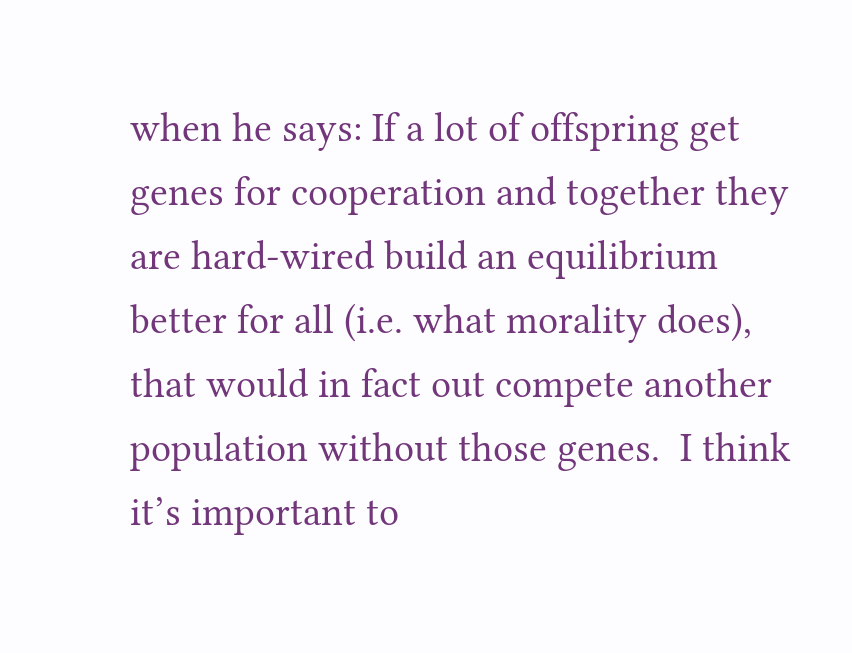when he says: If a lot of offspring get genes for cooperation and together they are hard-wired build an equilibrium better for all (i.e. what morality does), that would in fact out compete another population without those genes.  I think it’s important to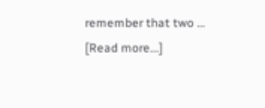remember that two … [Read more...]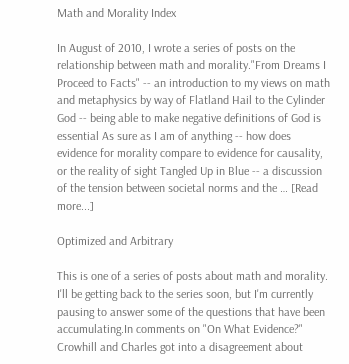Math and Morality Index

In August of 2010, I wrote a series of posts on the relationship between math and morality."From Dreams I Proceed to Facts" -- an introduction to my views on math and metaphysics by way of Flatland Hail to the Cylinder God -- being able to make negative definitions of God is essential As sure as I am of anything -- how does evidence for morality compare to evidence for causality, or the reality of sight Tangled Up in Blue -- a discussion of the tension between societal norms and the … [Read more...]

Optimized and Arbitrary

This is one of a series of posts about math and morality.  I'll be getting back to the series soon, but I'm currently pausing to answer some of the questions that have been accumulating.In comments on "On What Evidence?" Crowhill and Charles got into a disagreement about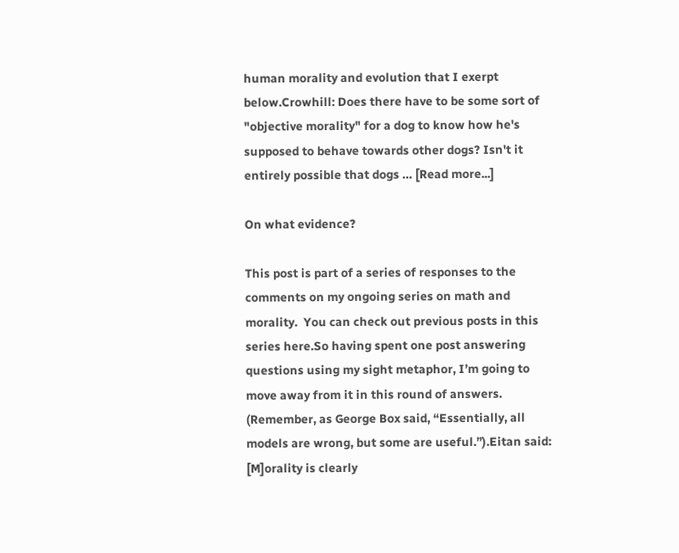human morality and evolution that I exerpt below.Crowhill: Does there have to be some sort of "objective morality" for a dog to know how he's supposed to behave towards other dogs? Isn't it entirely possible that dogs … [Read more...]

On what evidence?

This post is part of a series of responses to the comments on my ongoing series on math and morality.  You can check out previous posts in this series here.So having spent one post answering questions using my sight metaphor, I’m going to move away from it in this round of answers. (Remember, as George Box said, “Essentially, all models are wrong, but some are useful.”).Eitan said: [M]orality is clearly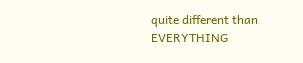quite different than EVERYTHING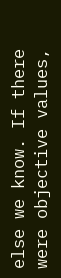else we know. If there were objective values,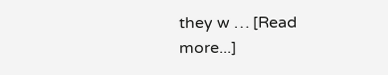they w … [Read more...]